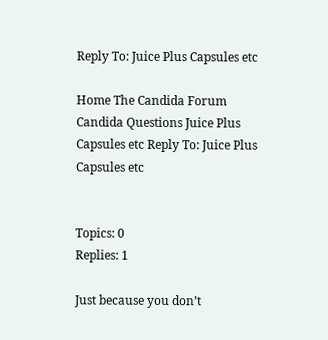Reply To: Juice Plus Capsules etc

Home The Candida Forum Candida Questions Juice Plus Capsules etc Reply To: Juice Plus Capsules etc


Topics: 0
Replies: 1

Just because you don’t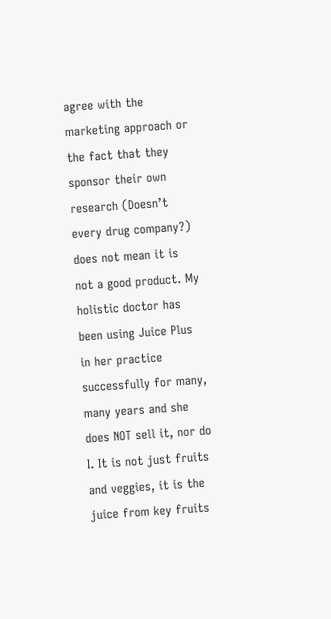agree with the marketing approach or the fact that they sponsor their own research (Doesn’t every drug company?) does not mean it is not a good product. My holistic doctor has been using Juice Plus in her practice successfully for many, many years and she does NOT sell it, nor do I. It is not just fruits and veggies, it is the juice from key fruits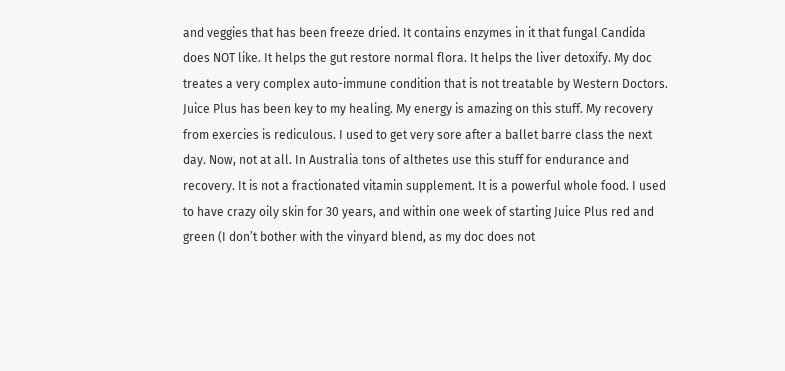and veggies that has been freeze dried. It contains enzymes in it that fungal Candida does NOT like. It helps the gut restore normal flora. It helps the liver detoxify. My doc treates a very complex auto-immune condition that is not treatable by Western Doctors. Juice Plus has been key to my healing. My energy is amazing on this stuff. My recovery from exercies is rediculous. I used to get very sore after a ballet barre class the next day. Now, not at all. In Australia tons of althetes use this stuff for endurance and recovery. It is not a fractionated vitamin supplement. It is a powerful whole food. I used to have crazy oily skin for 30 years, and within one week of starting Juice Plus red and green (I don’t bother with the vinyard blend, as my doc does not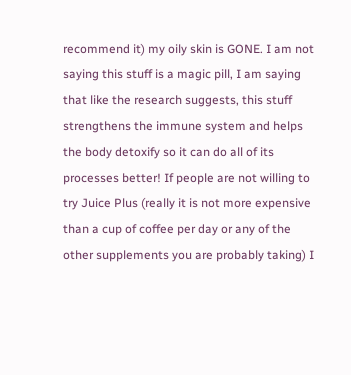recommend it) my oily skin is GONE. I am not saying this stuff is a magic pill, I am saying that like the research suggests, this stuff strengthens the immune system and helps the body detoxify so it can do all of its processes better! If people are not willing to try Juice Plus (really it is not more expensive than a cup of coffee per day or any of the other supplements you are probably taking) I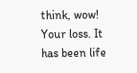think, wow! Your loss. It has been life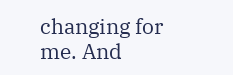changing for me. And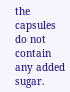the capsules do not contain any added sugar.